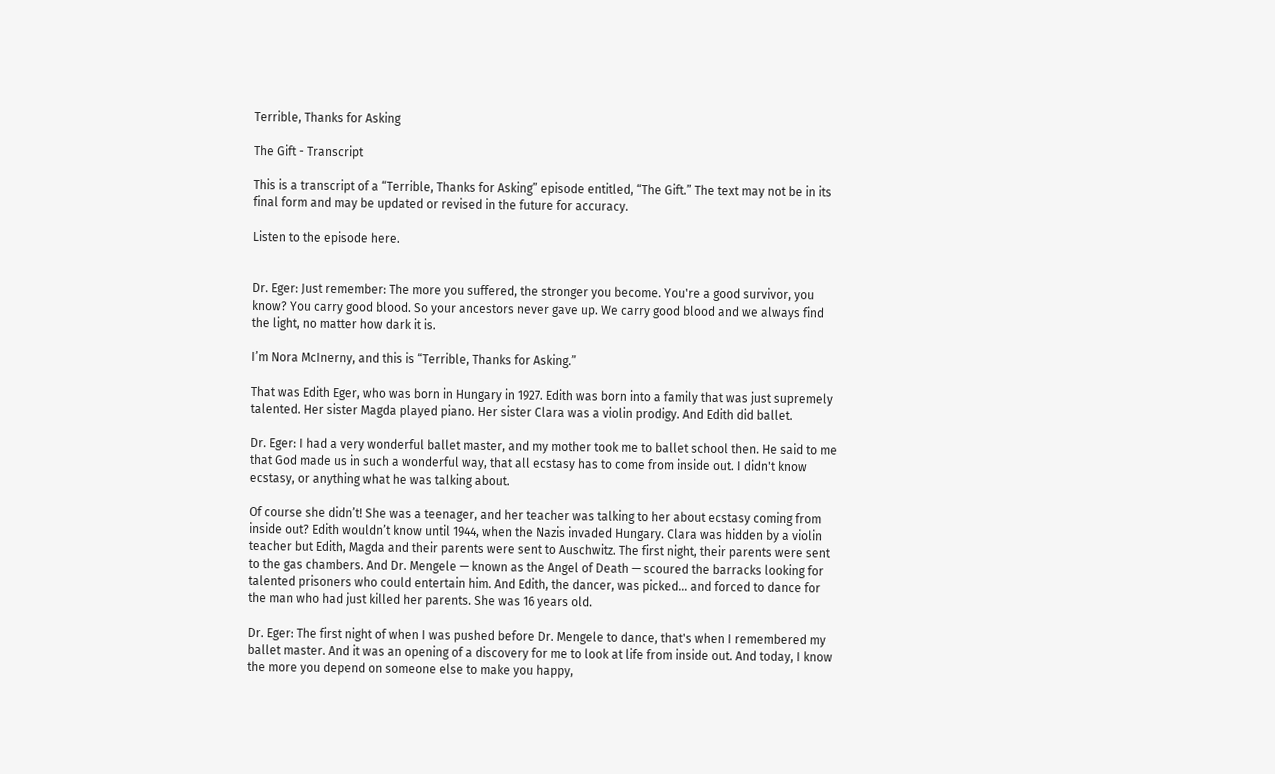Terrible, Thanks for Asking

The Gift - Transcript

This is a transcript of a “Terrible, Thanks for Asking” episode entitled, “The Gift.” The text may not be in its final form and may be updated or revised in the future for accuracy.

Listen to the episode here.


Dr. Eger: Just remember: The more you suffered, the stronger you become. You're a good survivor, you know? You carry good blood. So your ancestors never gave up. We carry good blood and we always find the light, no matter how dark it is.

I’m Nora McInerny, and this is “Terrible, Thanks for Asking.”

That was Edith Eger, who was born in Hungary in 1927. Edith was born into a family that was just supremely talented. Her sister Magda played piano. Her sister Clara was a violin prodigy. And Edith did ballet.

Dr. Eger: I had a very wonderful ballet master, and my mother took me to ballet school then. He said to me that God made us in such a wonderful way, that all ecstasy has to come from inside out. I didn't know ecstasy, or anything what he was talking about.

Of course she didn’t! She was a teenager, and her teacher was talking to her about ecstasy coming from inside out? Edith wouldn’t know until 1944, when the Nazis invaded Hungary. Clara was hidden by a violin teacher but Edith, Magda and their parents were sent to Auschwitz. The first night, their parents were sent to the gas chambers. And Dr. Mengele — known as the Angel of Death — scoured the barracks looking for talented prisoners who could entertain him. And Edith, the dancer, was picked… and forced to dance for the man who had just killed her parents. She was 16 years old.

Dr. Eger: The first night of when I was pushed before Dr. Mengele to dance, that's when I remembered my ballet master. And it was an opening of a discovery for me to look at life from inside out. And today, I know the more you depend on someone else to make you happy,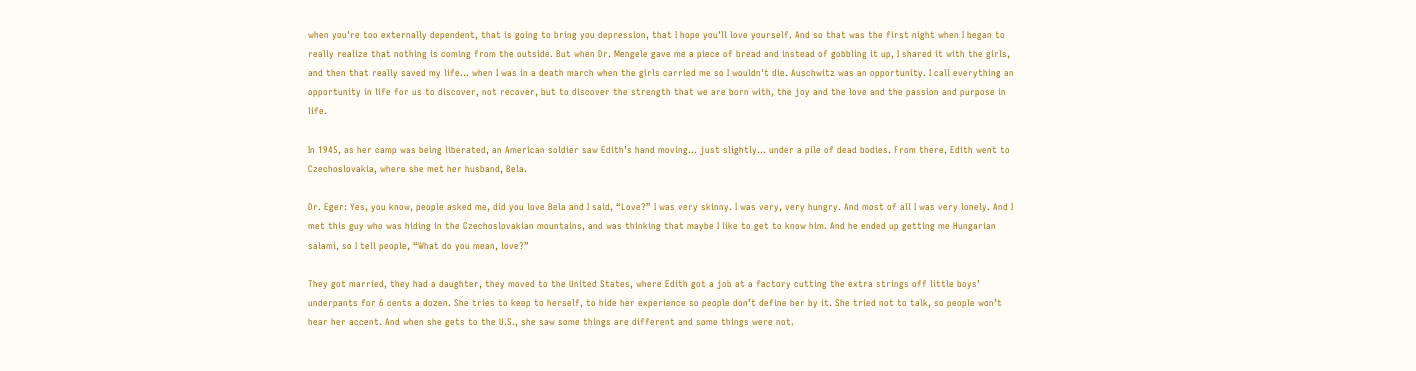when you're too externally dependent, that is going to bring you depression, that I hope you'll love yourself. And so that was the first night when I began to really realize that nothing is coming from the outside. But when Dr. Mengele gave me a piece of bread and instead of gobbling it up, I shared it with the girls, and then that really saved my life… when I was in a death march when the girls carried me so I wouldn't die. Auschwitz was an opportunity. I call everything an opportunity in life for us to discover, not recover, but to discover the strength that we are born with, the joy and the love and the passion and purpose in life.

In 1945, as her camp was being liberated, an American soldier saw Edith’s hand moving… just slightly… under a pile of dead bodies. From there, Edith went to Czechoslovakia, where she met her husband, Bela.

Dr. Eger: Yes, you know, people asked me, did you love Bela and I said, “Love?” I was very skinny. I was very, very hungry. And most of all I was very lonely. And I met this guy who was hiding in the Czechoslovakian mountains, and was thinking that maybe I like to get to know him. And he ended up getting me Hungarian salami, so I tell people, “What do you mean, love?”

They got married, they had a daughter, they moved to the United States, where Edith got a job at a factory cutting the extra strings off little boys’ underpants for 6 cents a dozen. She tries to keep to herself, to hide her experience so people don’t define her by it. She tried not to talk, so people won’t hear her accent. And when she gets to the U.S., she saw some things are different and some things were not.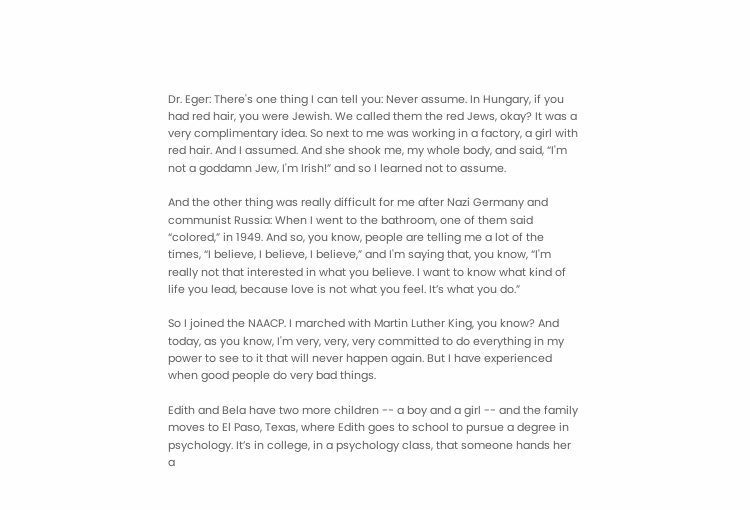Dr. Eger: There's one thing I can tell you: Never assume. In Hungary, if you had red hair, you were Jewish. We called them the red Jews, okay? It was a very complimentary idea. So next to me was working in a factory, a girl with red hair. And I assumed. And she shook me, my whole body, and said, “I'm not a goddamn Jew, I'm Irish!” and so I learned not to assume.

And the other thing was really difficult for me after Nazi Germany and communist Russia: When I went to the bathroom, one of them said “colored,” in 1949. And so, you know, people are telling me a lot of the times, “I believe, I believe, I believe,” and I'm saying that, you know, “I'm really not that interested in what you believe. I want to know what kind of life you lead, because love is not what you feel. It’s what you do.”

So I joined the NAACP. I marched with Martin Luther King, you know? And today, as you know, I'm very, very, very committed to do everything in my power to see to it that will never happen again. But I have experienced when good people do very bad things.

Edith and Bela have two more children -- a boy and a girl -- and the family moves to El Paso, Texas, where Edith goes to school to pursue a degree in psychology. It’s in college, in a psychology class, that someone hands her a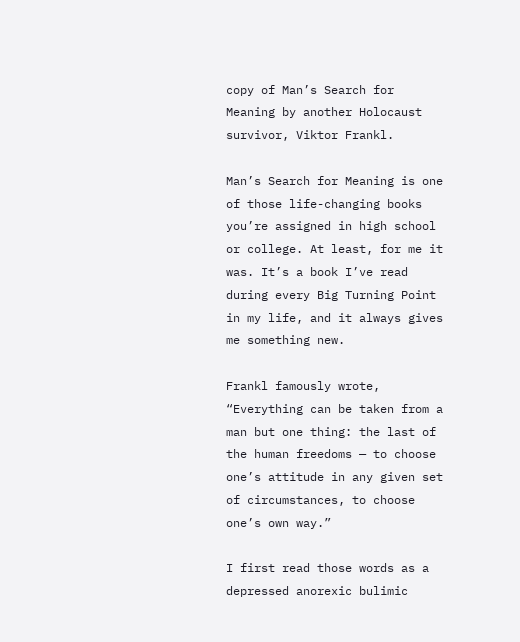copy of Man’s Search for Meaning by another Holocaust survivor, Viktor Frankl.

Man’s Search for Meaning is one of those life-changing books you’re assigned in high school or college. At least, for me it was. It’s a book I’ve read during every Big Turning Point in my life, and it always gives me something new.

Frankl famously wrote, “Everything can be taken from a man but one thing: the last of the human freedoms — to choose one’s attitude in any given set of circumstances, to choose one’s own way.”

I first read those words as a depressed anorexic bulimic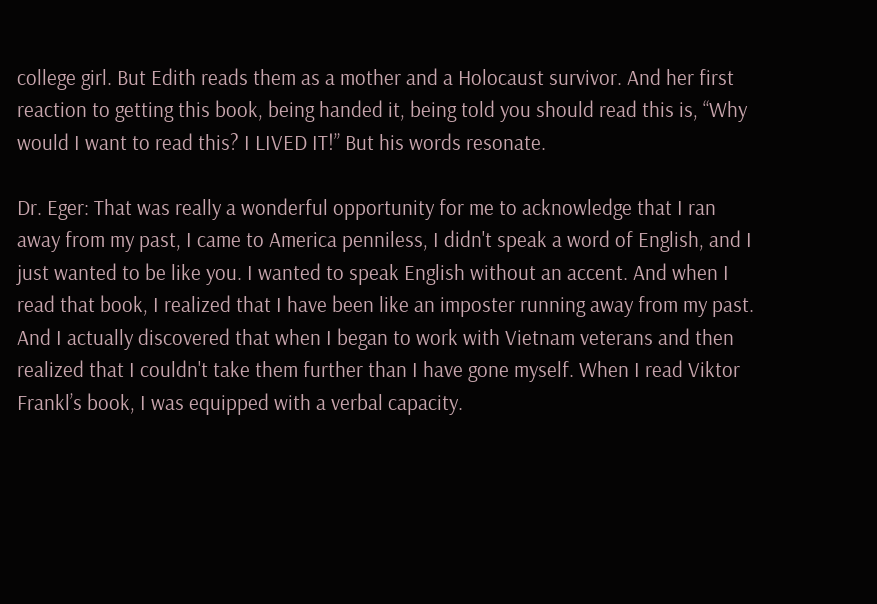college girl. But Edith reads them as a mother and a Holocaust survivor. And her first reaction to getting this book, being handed it, being told you should read this is, “Why would I want to read this? I LIVED IT!” But his words resonate.

Dr. Eger: That was really a wonderful opportunity for me to acknowledge that I ran away from my past, I came to America penniless, I didn't speak a word of English, and I just wanted to be like you. I wanted to speak English without an accent. And when I read that book, I realized that I have been like an imposter running away from my past. And I actually discovered that when I began to work with Vietnam veterans and then realized that I couldn't take them further than I have gone myself. When I read Viktor Frankl’s book, I was equipped with a verbal capacity.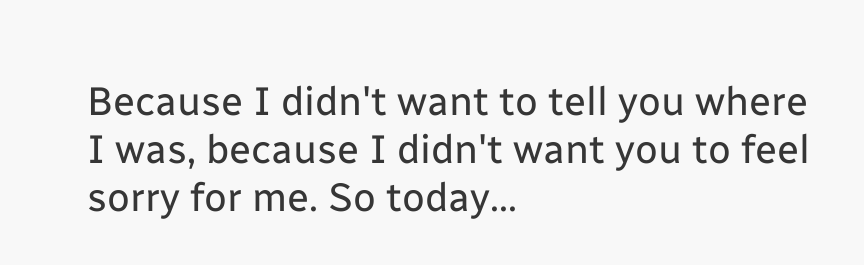Because I didn't want to tell you where I was, because I didn't want you to feel sorry for me. So today...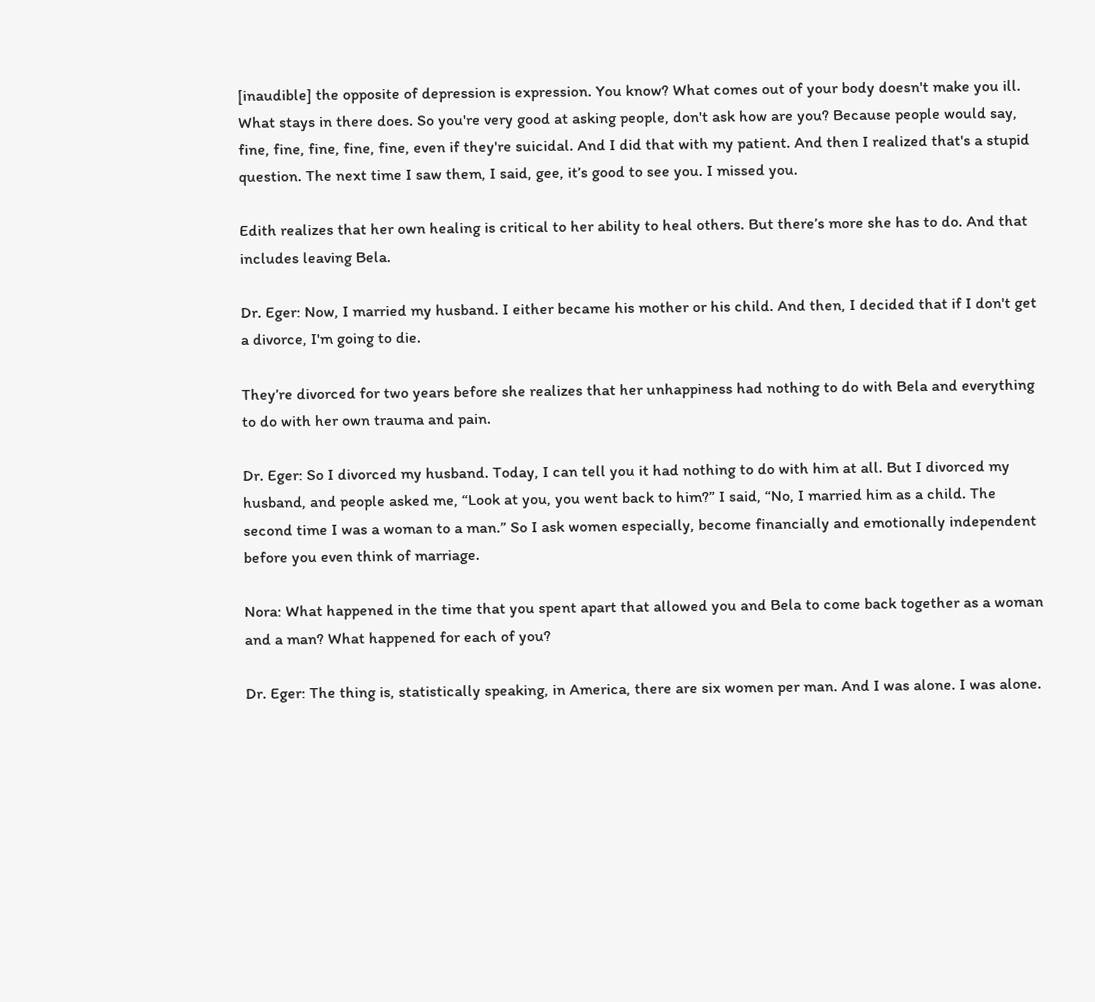[inaudible] the opposite of depression is expression. You know? What comes out of your body doesn't make you ill. What stays in there does. So you're very good at asking people, don't ask how are you? Because people would say, fine, fine, fine, fine, fine, even if they're suicidal. And I did that with my patient. And then I realized that's a stupid question. The next time I saw them, I said, gee, it’s good to see you. I missed you.

Edith realizes that her own healing is critical to her ability to heal others. But there’s more she has to do. And that includes leaving Bela.

Dr. Eger: Now, I married my husband. I either became his mother or his child. And then, I decided that if I don't get a divorce, I'm going to die.

They’re divorced for two years before she realizes that her unhappiness had nothing to do with Bela and everything to do with her own trauma and pain.

Dr. Eger: So I divorced my husband. Today, I can tell you it had nothing to do with him at all. But I divorced my husband, and people asked me, “Look at you, you went back to him?” I said, “No, I married him as a child. The second time I was a woman to a man.” So I ask women especially, become financially and emotionally independent before you even think of marriage.

Nora: What happened in the time that you spent apart that allowed you and Bela to come back together as a woman and a man? What happened for each of you?

Dr. Eger: The thing is, statistically speaking, in America, there are six women per man. And I was alone. I was alone.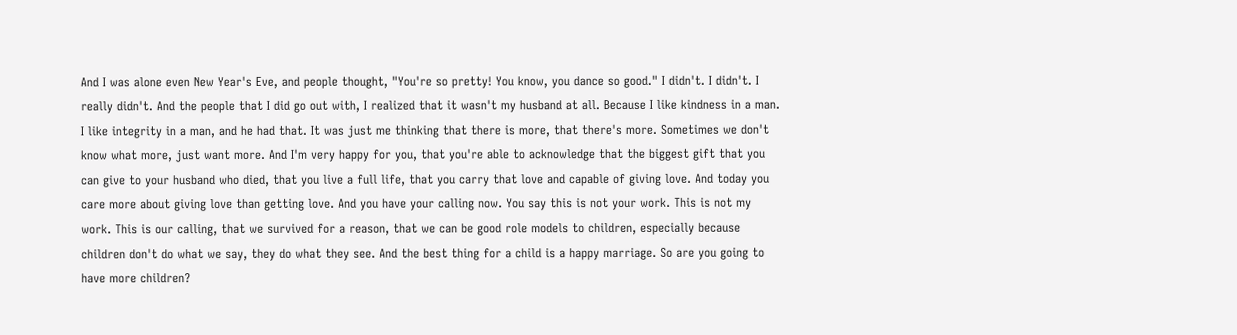And I was alone even New Year's Eve, and people thought, "You're so pretty! You know, you dance so good." I didn't. I didn't. I really didn't. And the people that I did go out with, I realized that it wasn't my husband at all. Because I like kindness in a man. I like integrity in a man, and he had that. It was just me thinking that there is more, that there's more. Sometimes we don't know what more, just want more. And I'm very happy for you, that you're able to acknowledge that the biggest gift that you can give to your husband who died, that you live a full life, that you carry that love and capable of giving love. And today you care more about giving love than getting love. And you have your calling now. You say this is not your work. This is not my work. This is our calling, that we survived for a reason, that we can be good role models to children, especially because children don't do what we say, they do what they see. And the best thing for a child is a happy marriage. So are you going to have more children?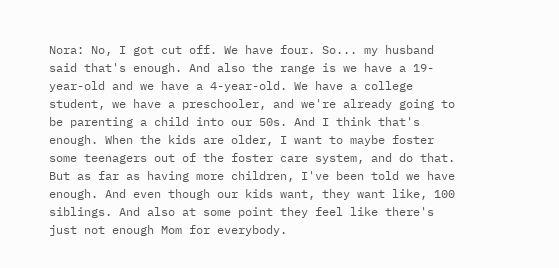Nora: No, I got cut off. We have four. So... my husband said that's enough. And also the range is we have a 19-year-old and we have a 4-year-old. We have a college student, we have a preschooler, and we're already going to be parenting a child into our 50s. And I think that's enough. When the kids are older, I want to maybe foster some teenagers out of the foster care system, and do that. But as far as having more children, I've been told we have enough. And even though our kids want, they want like, 100 siblings. And also at some point they feel like there's just not enough Mom for everybody.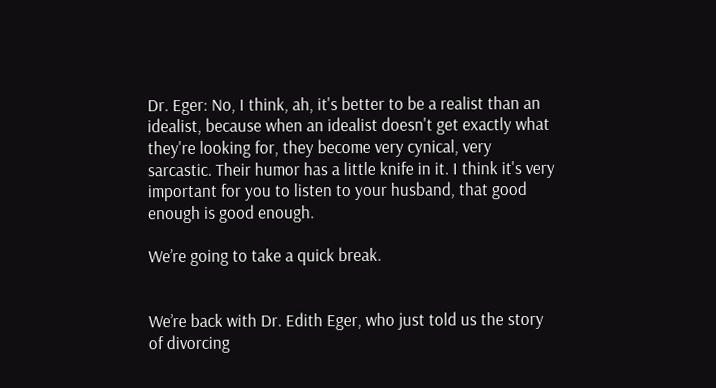Dr. Eger: No, I think, ah, it's better to be a realist than an idealist, because when an idealist doesn't get exactly what they're looking for, they become very cynical, very sarcastic. Their humor has a little knife in it. I think it's very important for you to listen to your husband, that good enough is good enough.

We’re going to take a quick break.


We’re back with Dr. Edith Eger, who just told us the story of divorcing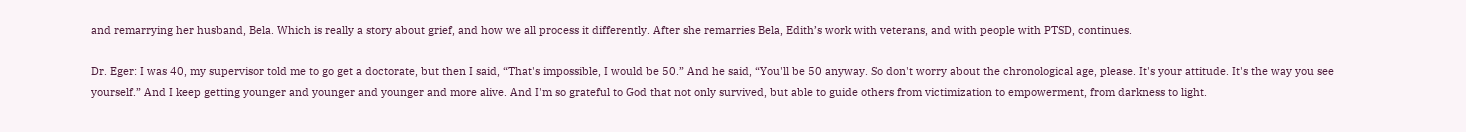and remarrying her husband, Bela. Which is really a story about grief, and how we all process it differently. After she remarries Bela, Edith’s work with veterans, and with people with PTSD, continues.

Dr. Eger: I was 40, my supervisor told me to go get a doctorate, but then I said, “That's impossible, I would be 50.” And he said, “You'll be 50 anyway. So don't worry about the chronological age, please. It's your attitude. It's the way you see yourself.” And I keep getting younger and younger and younger and more alive. And I'm so grateful to God that not only survived, but able to guide others from victimization to empowerment, from darkness to light.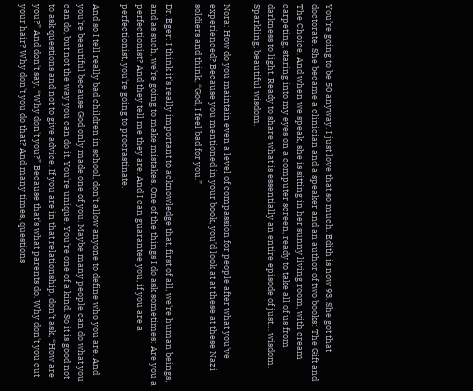You’re going to be 50 anyway. I just love that so much. Edith is now 93. She got that doctorate. She became a clinician and a speaker and an author of two books: The Gift and The Choice. And when we speak, she is sitting in her sunny living room, with cream carpeting, staring into my eyes on a computer screen, ready to take all of us from darkness to light. Ready to share what is essentially an entire episode of just… wisdom. Sparkling, beautiful wisdom.

Nora: How do you maintain even a level of compassion for people after what you've experienced? Because you mentioned in your book, you’d look at at these at these Nazi soldiers and think, “God, I feel bad for you.”

Dr. Eger: I think it's really important to acknowledge that, first of all, we're human beings, and as such, we're going to make mistakes. One of the things I do ask sometimes: Are you a perfectionist? And they tell me they are. And I can guarantee you, if you are a perfectionist, you're going to procrastinate.

And so I tell really bad children in school, don't allow anyone to define who you are. And you're beautiful because God only made one of you. Maybe many people can do what you can do, but not the way you can do it. You're unique. You're one of a kind. So it is good not to ask questions and not to give advice. If you are in that relationship, don’t ask, “How are you?” And don't say, “Why don't you?” Because that's what parents do. Why don't you cut your hair? Why don't you do that? And many times, questions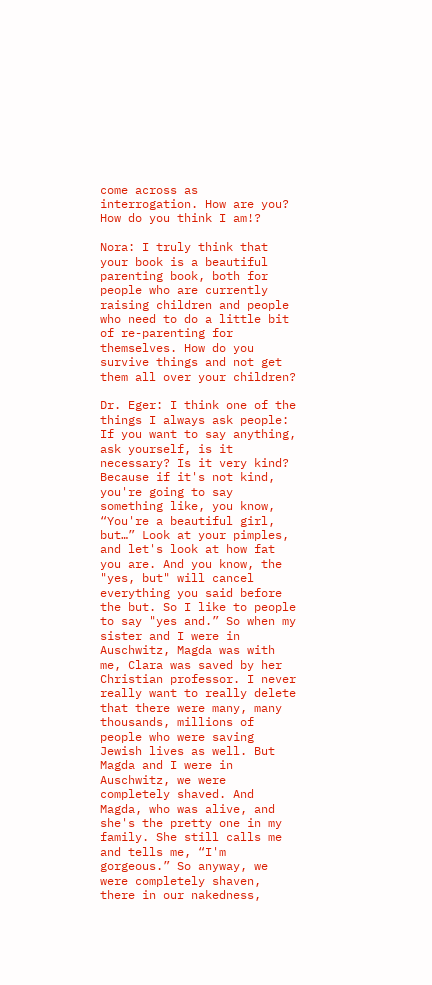come across as interrogation. How are you? How do you think I am!?

Nora: I truly think that your book is a beautiful parenting book, both for people who are currently raising children and people who need to do a little bit of re-parenting for themselves. How do you survive things and not get them all over your children?

Dr. Eger: I think one of the things I always ask people: If you want to say anything, ask yourself, is it necessary? Is it very kind? Because if it's not kind, you're going to say something like, you know, “You're a beautiful girl, but…” Look at your pimples, and let's look at how fat you are. And you know, the "yes, but" will cancel everything you said before the but. So I like to people to say "yes and.” So when my sister and I were in Auschwitz, Magda was with me, Clara was saved by her Christian professor. I never really want to really delete that there were many, many thousands, millions of people who were saving Jewish lives as well. But Magda and I were in Auschwitz, we were completely shaved. And Magda, who was alive, and she's the pretty one in my family. She still calls me and tells me, “I'm gorgeous.” So anyway, we were completely shaven, there in our nakedness,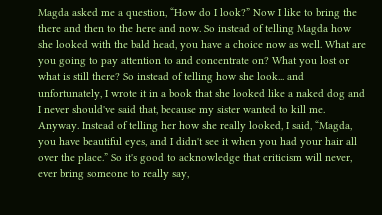Magda asked me a question, “How do I look?” Now I like to bring the there and then to the here and now. So instead of telling Magda how she looked with the bald head, you have a choice now as well. What are you going to pay attention to and concentrate on? What you lost or what is still there? So instead of telling how she look... and unfortunately, I wrote it in a book that she looked like a naked dog and I never should've said that, because my sister wanted to kill me. Anyway. Instead of telling her how she really looked, I said, “Magda, you have beautiful eyes, and I didn't see it when you had your hair all over the place.” So it's good to acknowledge that criticism will never, ever bring someone to really say,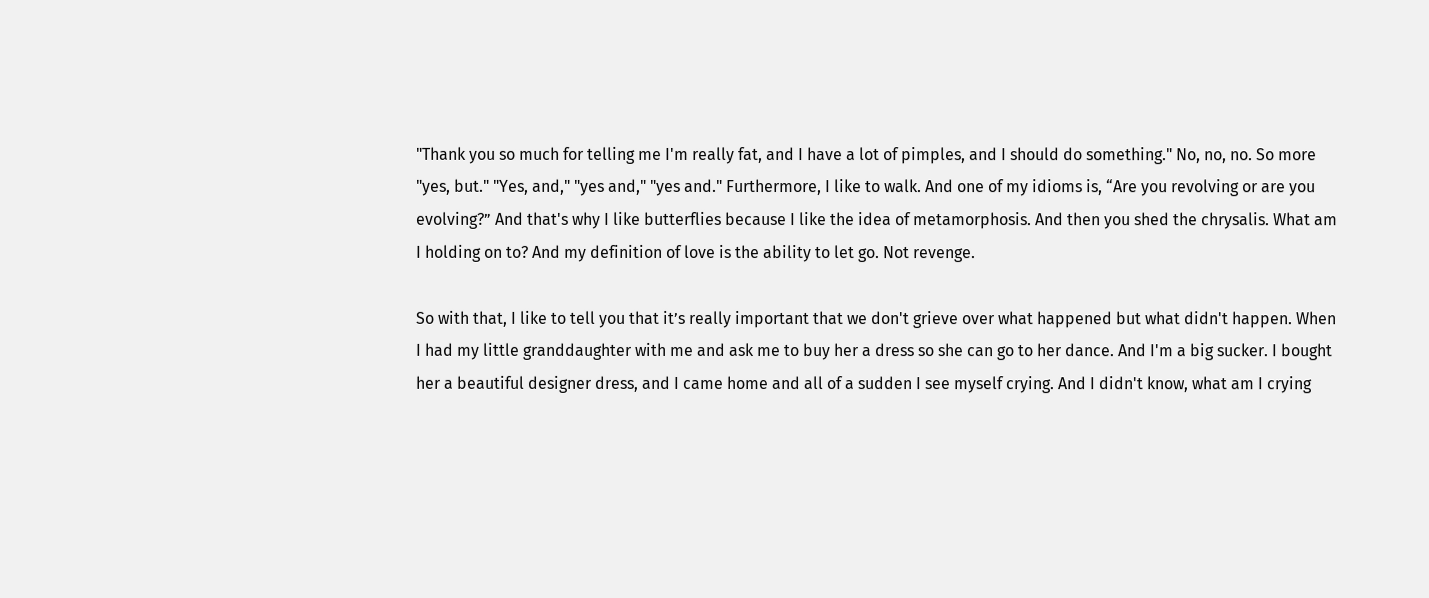"Thank you so much for telling me I'm really fat, and I have a lot of pimples, and I should do something." No, no, no. So more "yes, but." "Yes, and," "yes and," "yes and." Furthermore, I like to walk. And one of my idioms is, “Are you revolving or are you evolving?” And that's why I like butterflies because I like the idea of metamorphosis. And then you shed the chrysalis. What am I holding on to? And my definition of love is the ability to let go. Not revenge.

So with that, I like to tell you that it’s really important that we don't grieve over what happened but what didn't happen. When I had my little granddaughter with me and ask me to buy her a dress so she can go to her dance. And I'm a big sucker. I bought her a beautiful designer dress, and I came home and all of a sudden I see myself crying. And I didn't know, what am I crying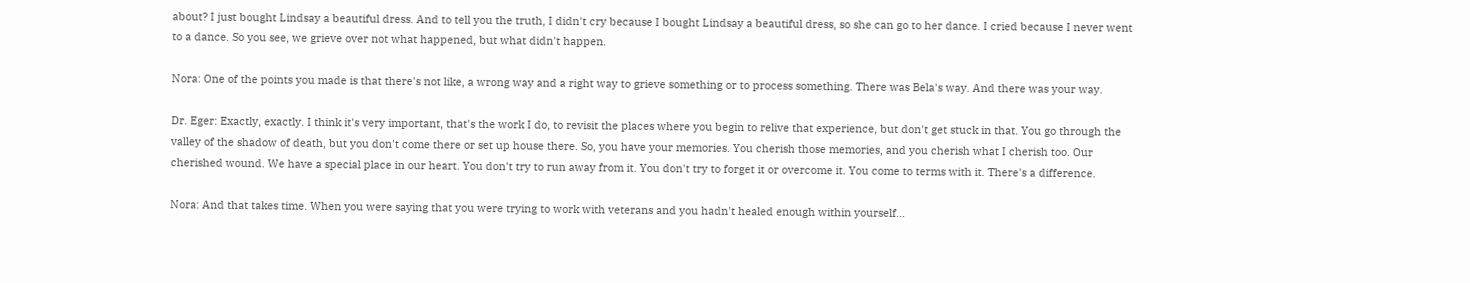about? I just bought Lindsay a beautiful dress. And to tell you the truth, I didn't cry because I bought Lindsay a beautiful dress, so she can go to her dance. I cried because I never went to a dance. So you see, we grieve over not what happened, but what didn't happen.

Nora: One of the points you made is that there's not like, a wrong way and a right way to grieve something or to process something. There was Bela's way. And there was your way.

Dr. Eger: Exactly, exactly. I think it's very important, that's the work I do, to revisit the places where you begin to relive that experience, but don't get stuck in that. You go through the valley of the shadow of death, but you don't come there or set up house there. So, you have your memories. You cherish those memories, and you cherish what I cherish too. Our cherished wound. We have a special place in our heart. You don't try to run away from it. You don't try to forget it or overcome it. You come to terms with it. There's a difference.

Nora: And that takes time. When you were saying that you were trying to work with veterans and you hadn't healed enough within yourself...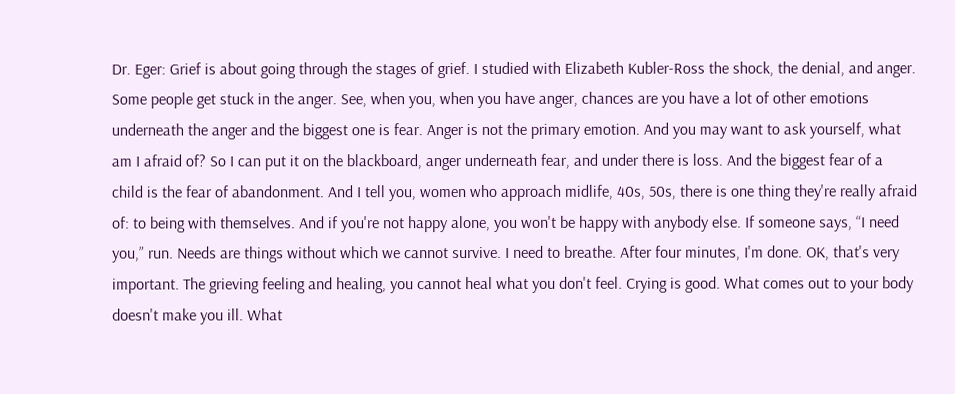Dr. Eger: Grief is about going through the stages of grief. I studied with Elizabeth Kubler-Ross the shock, the denial, and anger. Some people get stuck in the anger. See, when you, when you have anger, chances are you have a lot of other emotions underneath the anger and the biggest one is fear. Anger is not the primary emotion. And you may want to ask yourself, what am I afraid of? So I can put it on the blackboard, anger underneath fear, and under there is loss. And the biggest fear of a child is the fear of abandonment. And I tell you, women who approach midlife, 40s, 50s, there is one thing they're really afraid of: to being with themselves. And if you're not happy alone, you won't be happy with anybody else. If someone says, “I need you,” run. Needs are things without which we cannot survive. I need to breathe. After four minutes, I'm done. OK, that's very important. The grieving feeling and healing, you cannot heal what you don't feel. Crying is good. What comes out to your body doesn't make you ill. What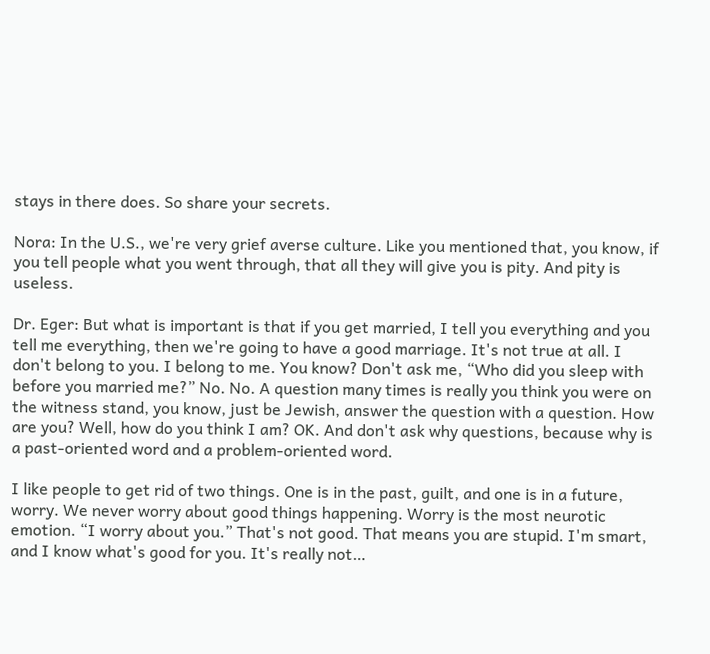stays in there does. So share your secrets.

Nora: In the U.S., we're very grief averse culture. Like you mentioned that, you know, if you tell people what you went through, that all they will give you is pity. And pity is useless.

Dr. Eger: But what is important is that if you get married, I tell you everything and you tell me everything, then we're going to have a good marriage. It's not true at all. I don't belong to you. I belong to me. You know? Don't ask me, “Who did you sleep with before you married me?” No. No. A question many times is really you think you were on the witness stand, you know, just be Jewish, answer the question with a question. How are you? Well, how do you think I am? OK. And don't ask why questions, because why is a past-oriented word and a problem-oriented word.

I like people to get rid of two things. One is in the past, guilt, and one is in a future, worry. We never worry about good things happening. Worry is the most neurotic emotion. “I worry about you.” That's not good. That means you are stupid. I'm smart, and I know what's good for you. It's really not…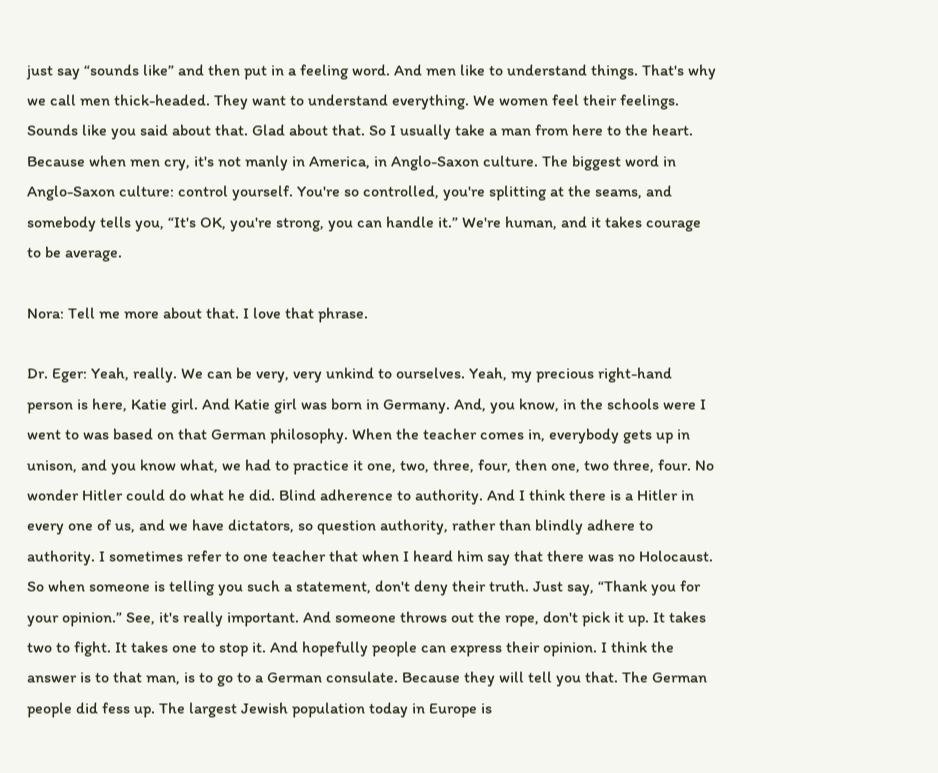just say “sounds like” and then put in a feeling word. And men like to understand things. That's why we call men thick-headed. They want to understand everything. We women feel their feelings. Sounds like you said about that. Glad about that. So I usually take a man from here to the heart. Because when men cry, it's not manly in America, in Anglo-Saxon culture. The biggest word in Anglo-Saxon culture: control yourself. You're so controlled, you're splitting at the seams, and somebody tells you, “It's OK, you're strong, you can handle it.” We're human, and it takes courage to be average.

Nora: Tell me more about that. I love that phrase.

Dr. Eger: Yeah, really. We can be very, very unkind to ourselves. Yeah, my precious right-hand person is here, Katie girl. And Katie girl was born in Germany. And, you know, in the schools were I went to was based on that German philosophy. When the teacher comes in, everybody gets up in unison, and you know what, we had to practice it one, two, three, four, then one, two three, four. No wonder Hitler could do what he did. Blind adherence to authority. And I think there is a Hitler in every one of us, and we have dictators, so question authority, rather than blindly adhere to authority. I sometimes refer to one teacher that when I heard him say that there was no Holocaust. So when someone is telling you such a statement, don't deny their truth. Just say, “Thank you for your opinion.” See, it's really important. And someone throws out the rope, don't pick it up. It takes two to fight. It takes one to stop it. And hopefully people can express their opinion. I think the answer is to that man, is to go to a German consulate. Because they will tell you that. The German people did fess up. The largest Jewish population today in Europe is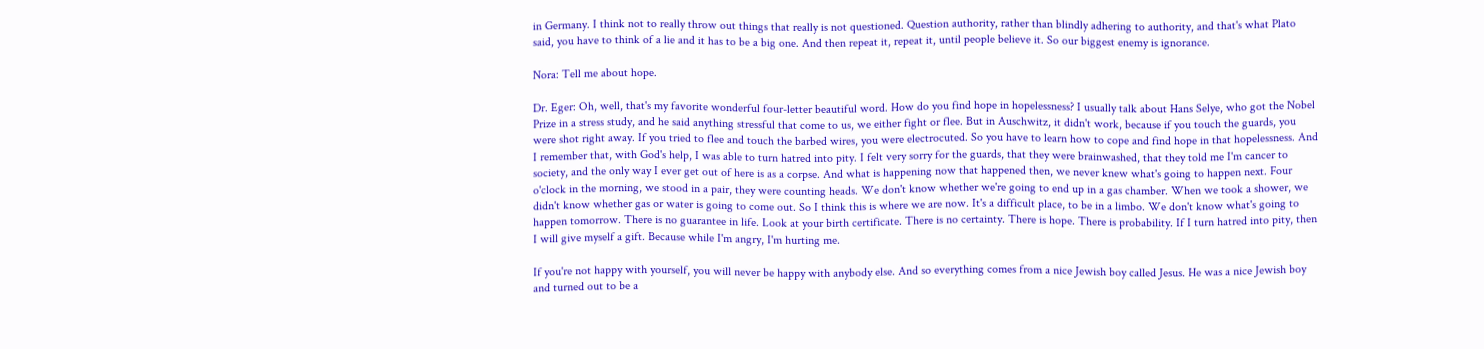in Germany. I think not to really throw out things that really is not questioned. Question authority, rather than blindly adhering to authority, and that's what Plato said, you have to think of a lie and it has to be a big one. And then repeat it, repeat it, until people believe it. So our biggest enemy is ignorance.

Nora: Tell me about hope.

Dr. Eger: Oh, well, that's my favorite wonderful four-letter beautiful word. How do you find hope in hopelessness? I usually talk about Hans Selye, who got the Nobel Prize in a stress study, and he said anything stressful that come to us, we either fight or flee. But in Auschwitz, it didn't work, because if you touch the guards, you were shot right away. If you tried to flee and touch the barbed wires, you were electrocuted. So you have to learn how to cope and find hope in that hopelessness. And I remember that, with God's help, I was able to turn hatred into pity. I felt very sorry for the guards, that they were brainwashed, that they told me I'm cancer to society, and the only way I ever get out of here is as a corpse. And what is happening now that happened then, we never knew what's going to happen next. Four o'clock in the morning, we stood in a pair, they were counting heads. We don't know whether we're going to end up in a gas chamber. When we took a shower, we didn't know whether gas or water is going to come out. So I think this is where we are now. It's a difficult place, to be in a limbo. We don't know what's going to happen tomorrow. There is no guarantee in life. Look at your birth certificate. There is no certainty. There is hope. There is probability. If I turn hatred into pity, then I will give myself a gift. Because while I'm angry, I'm hurting me.

If you're not happy with yourself, you will never be happy with anybody else. And so everything comes from a nice Jewish boy called Jesus. He was a nice Jewish boy and turned out to be a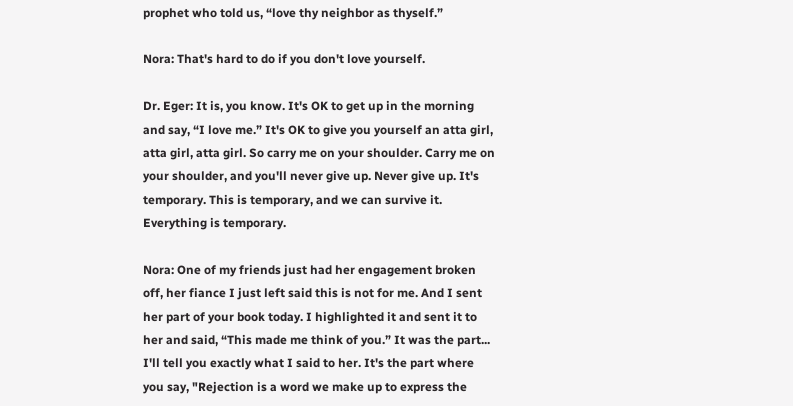prophet who told us, “love thy neighbor as thyself.”

Nora: That's hard to do if you don't love yourself.

Dr. Eger: It is, you know. It's OK to get up in the morning and say, “I love me.” It's OK to give you yourself an atta girl, atta girl, atta girl. So carry me on your shoulder. Carry me on your shoulder, and you'll never give up. Never give up. It's temporary. This is temporary, and we can survive it. Everything is temporary.

Nora: One of my friends just had her engagement broken off, her fiance I just left said this is not for me. And I sent her part of your book today. I highlighted it and sent it to her and said, “This made me think of you.” It was the part... I'll tell you exactly what I said to her. It's the part where you say, "Rejection is a word we make up to express the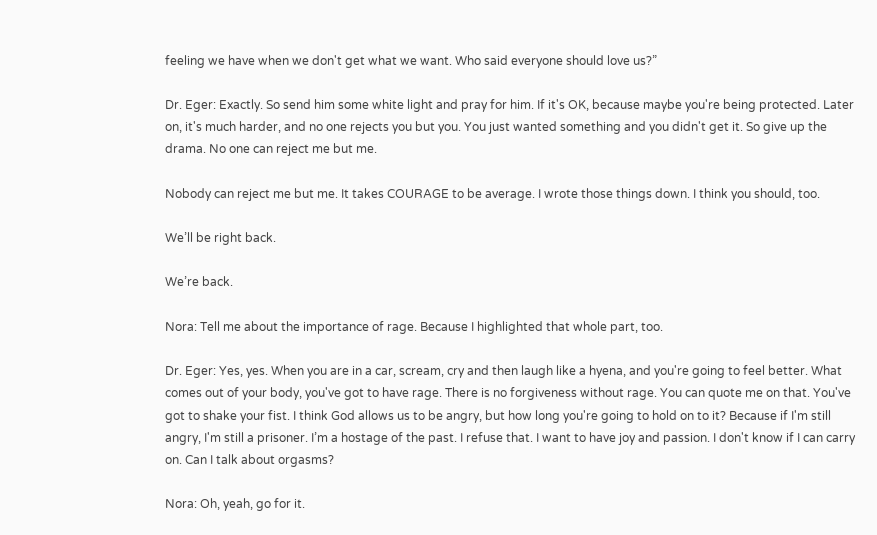feeling we have when we don't get what we want. Who said everyone should love us?”

Dr. Eger: Exactly. So send him some white light and pray for him. If it's OK, because maybe you're being protected. Later on, it's much harder, and no one rejects you but you. You just wanted something and you didn't get it. So give up the drama. No one can reject me but me.

Nobody can reject me but me. It takes COURAGE to be average. I wrote those things down. I think you should, too.

We’ll be right back.

We’re back.

Nora: Tell me about the importance of rage. Because I highlighted that whole part, too.

Dr. Eger: Yes, yes. When you are in a car, scream, cry and then laugh like a hyena, and you're going to feel better. What comes out of your body, you've got to have rage. There is no forgiveness without rage. You can quote me on that. You've got to shake your fist. I think God allows us to be angry, but how long you're going to hold on to it? Because if I'm still angry, I'm still a prisoner. I’m a hostage of the past. I refuse that. I want to have joy and passion. I don't know if I can carry on. Can I talk about orgasms?

Nora: Oh, yeah, go for it.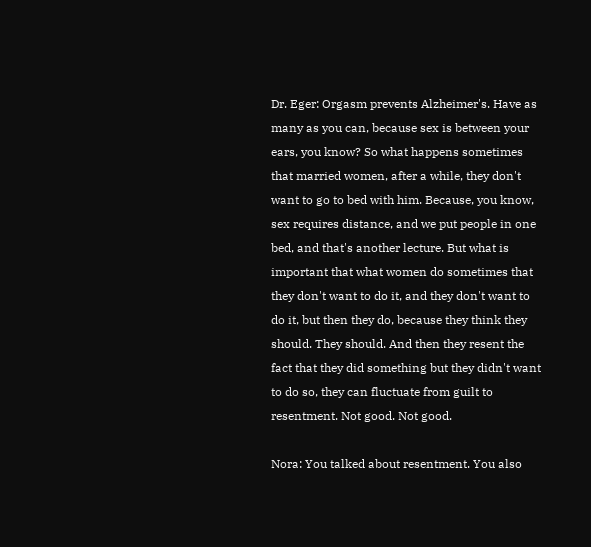Dr. Eger: Orgasm prevents Alzheimer's. Have as many as you can, because sex is between your ears, you know? So what happens sometimes that married women, after a while, they don't want to go to bed with him. Because, you know, sex requires distance, and we put people in one bed, and that's another lecture. But what is important that what women do sometimes that they don't want to do it, and they don't want to do it, but then they do, because they think they should. They should. And then they resent the fact that they did something but they didn't want to do so, they can fluctuate from guilt to resentment. Not good. Not good.

Nora: You talked about resentment. You also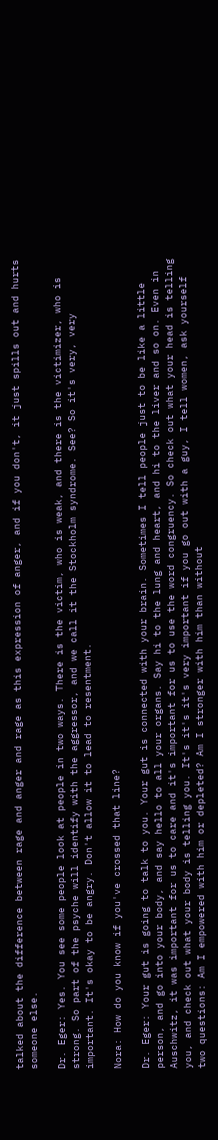talked about the difference between rage and anger and rage as this expression of anger, and if you don't, it just spills out and hurts someone else.

Dr. Eger: Yes. You see some people look at people in two ways. There is the victim, who is weak, and there is the victimizer, who is strong. So part of the psyche will identify with the aggressor, and we call it the Stockholm syndrome. See? So it's very, very important. It's okay to be angry. Don't allow it to lead to resentment.

Nora: How do you know if you've crossed that line?

Dr. Eger: Your gut is going to talk to you. Your gut is connected with your brain. Sometimes I tell people just to be like a little person, and go into your body, and say hello to all your organs. Say hi to the lung and heart, and hi to the liver and so on. Even in Auschwitz, it was important for us to care and it's important for us to use the word congruency. So check out what your head is telling you, and check out what your body is telling you. It's it's it's very important if you go out with a guy, I tell women, ask yourself two questions: Am I empowered with him or depleted? Am I stronger with him than without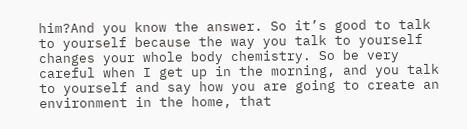him?And you know the answer. So it’s good to talk to yourself because the way you talk to yourself changes your whole body chemistry. So be very careful when I get up in the morning, and you talk to yourself and say how you are going to create an environment in the home, that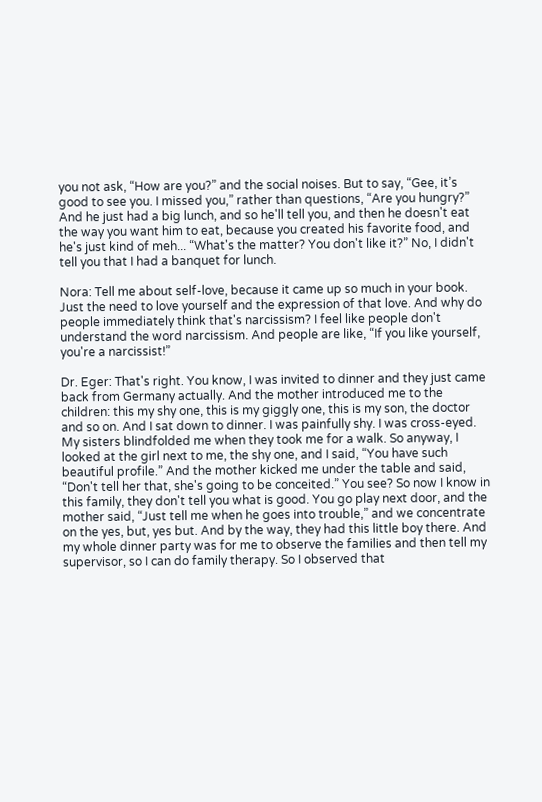you not ask, “How are you?” and the social noises. But to say, “Gee, it’s good to see you. I missed you,” rather than questions, “Are you hungry?” And he just had a big lunch, and so he'll tell you, and then he doesn't eat the way you want him to eat, because you created his favorite food, and he's just kind of meh... “What's the matter? You don't like it?” No, I didn't tell you that I had a banquet for lunch.

Nora: Tell me about self-love, because it came up so much in your book. Just the need to love yourself and the expression of that love. And why do people immediately think that's narcissism? I feel like people don't understand the word narcissism. And people are like, “If you like yourself, you're a narcissist!”

Dr. Eger: That's right. You know, I was invited to dinner and they just came back from Germany actually. And the mother introduced me to the children: this my shy one, this is my giggly one, this is my son, the doctor and so on. And I sat down to dinner. I was painfully shy. I was cross-eyed. My sisters blindfolded me when they took me for a walk. So anyway, I looked at the girl next to me, the shy one, and I said, “You have such beautiful profile.” And the mother kicked me under the table and said, “Don't tell her that, she's going to be conceited.” You see? So now I know in this family, they don't tell you what is good. You go play next door, and the mother said, “Just tell me when he goes into trouble,” and we concentrate on the yes, but, yes but. And by the way, they had this little boy there. And my whole dinner party was for me to observe the families and then tell my supervisor, so I can do family therapy. So I observed that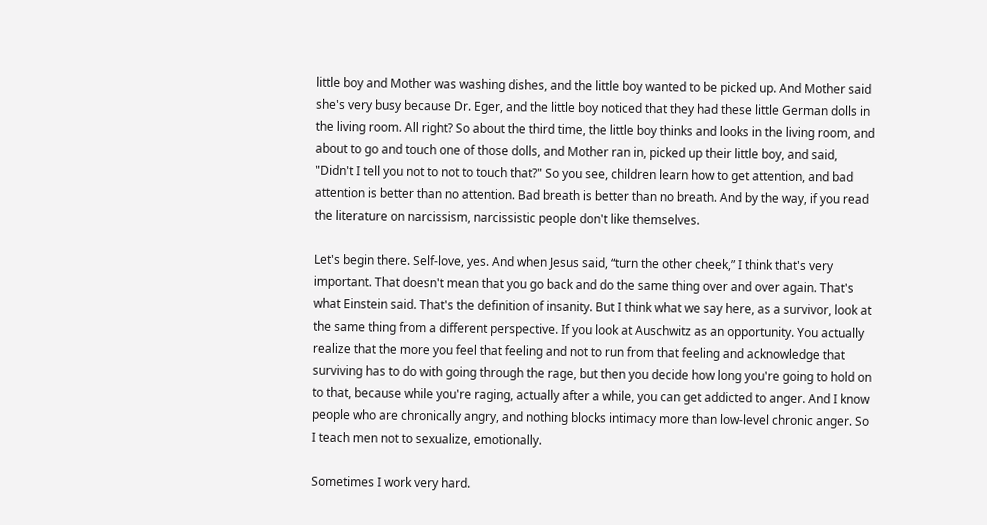little boy and Mother was washing dishes, and the little boy wanted to be picked up. And Mother said she's very busy because Dr. Eger, and the little boy noticed that they had these little German dolls in the living room. All right? So about the third time, the little boy thinks and looks in the living room, and about to go and touch one of those dolls, and Mother ran in, picked up their little boy, and said, "Didn't I tell you not to not to touch that?" So you see, children learn how to get attention, and bad attention is better than no attention. Bad breath is better than no breath. And by the way, if you read the literature on narcissism, narcissistic people don't like themselves.

Let's begin there. Self-love, yes. And when Jesus said, “turn the other cheek,” I think that's very important. That doesn't mean that you go back and do the same thing over and over again. That's what Einstein said. That's the definition of insanity. But I think what we say here, as a survivor, look at the same thing from a different perspective. If you look at Auschwitz as an opportunity. You actually realize that the more you feel that feeling and not to run from that feeling and acknowledge that surviving has to do with going through the rage, but then you decide how long you're going to hold on to that, because while you're raging, actually after a while, you can get addicted to anger. And I know people who are chronically angry, and nothing blocks intimacy more than low-level chronic anger. So I teach men not to sexualize, emotionally.

Sometimes I work very hard.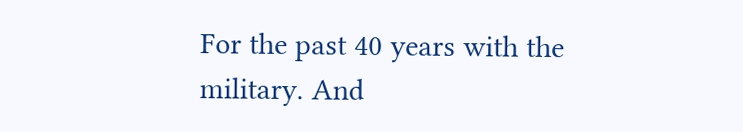For the past 40 years with the military. And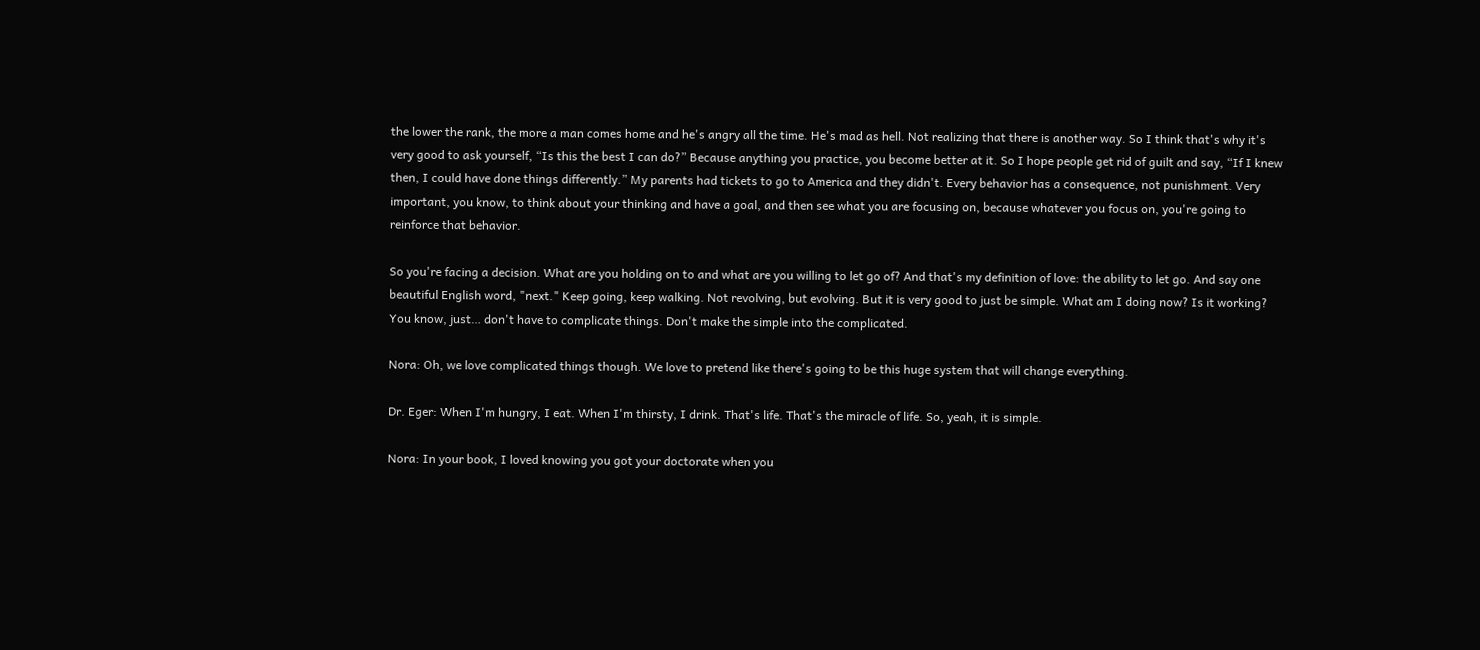the lower the rank, the more a man comes home and he's angry all the time. He's mad as hell. Not realizing that there is another way. So I think that's why it's very good to ask yourself, “Is this the best I can do?” Because anything you practice, you become better at it. So I hope people get rid of guilt and say, “If I knew then, I could have done things differently.” My parents had tickets to go to America and they didn't. Every behavior has a consequence, not punishment. Very important, you know, to think about your thinking and have a goal, and then see what you are focusing on, because whatever you focus on, you're going to reinforce that behavior.

So you're facing a decision. What are you holding on to and what are you willing to let go of? And that's my definition of love: the ability to let go. And say one beautiful English word, "next." Keep going, keep walking. Not revolving, but evolving. But it is very good to just be simple. What am I doing now? Is it working? You know, just… don't have to complicate things. Don't make the simple into the complicated.

Nora: Oh, we love complicated things though. We love to pretend like there's going to be this huge system that will change everything.

Dr. Eger: When I'm hungry, I eat. When I'm thirsty, I drink. That's life. That's the miracle of life. So, yeah, it is simple.

Nora: In your book, I loved knowing you got your doctorate when you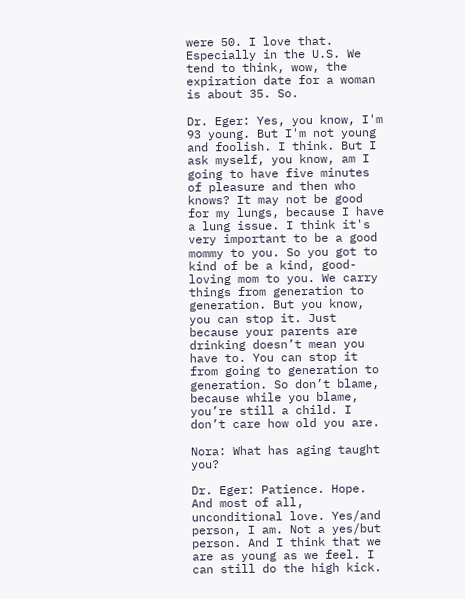were 50. I love that. Especially in the U.S. We tend to think, wow, the expiration date for a woman is about 35. So.

Dr. Eger: Yes, you know, I'm 93 young. But I'm not young and foolish. I think. But I ask myself, you know, am I going to have five minutes of pleasure and then who knows? It may not be good for my lungs, because I have a lung issue. I think it's very important to be a good mommy to you. So you got to kind of be a kind, good-loving mom to you. We carry things from generation to generation. But you know, you can stop it. Just because your parents are drinking doesn’t mean you have to. You can stop it from going to generation to generation. So don’t blame, because while you blame, you’re still a child. I don’t care how old you are.

Nora: What has aging taught you?

Dr. Eger: Patience. Hope. And most of all, unconditional love. Yes/and person, I am. Not a yes/but person. And I think that we are as young as we feel. I can still do the high kick.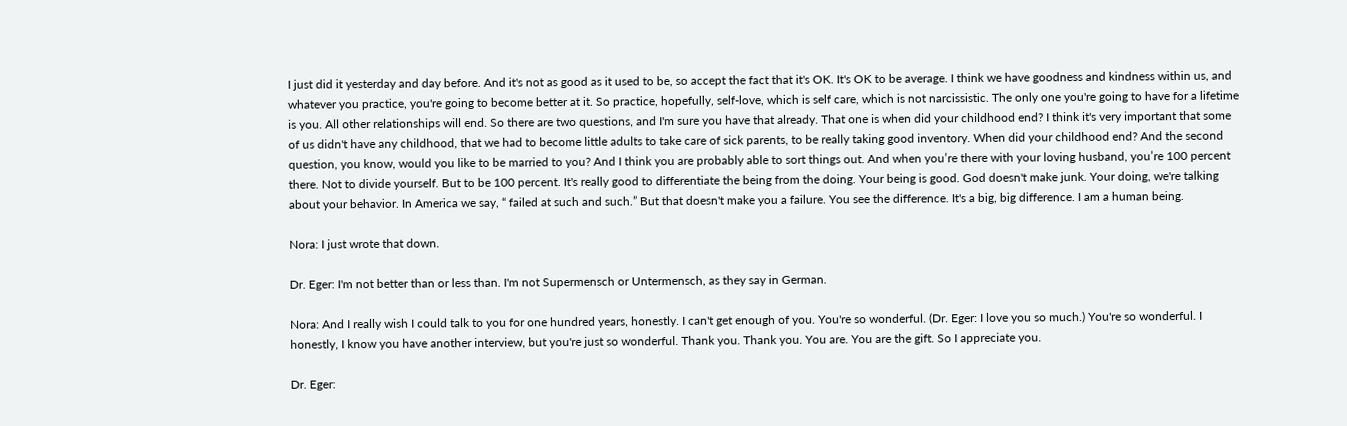I just did it yesterday and day before. And it's not as good as it used to be, so accept the fact that it's OK. It's OK to be average. I think we have goodness and kindness within us, and whatever you practice, you're going to become better at it. So practice, hopefully, self-love, which is self care, which is not narcissistic. The only one you're going to have for a lifetime is you. All other relationships will end. So there are two questions, and I'm sure you have that already. That one is when did your childhood end? I think it's very important that some of us didn't have any childhood, that we had to become little adults to take care of sick parents, to be really taking good inventory. When did your childhood end? And the second question, you know, would you like to be married to you? And I think you are probably able to sort things out. And when you’re there with your loving husband, you’re 100 percent there. Not to divide yourself. But to be 100 percent. It's really good to differentiate the being from the doing. Your being is good. God doesn't make junk. Your doing, we're talking about your behavior. In America we say, “ failed at such and such.” But that doesn't make you a failure. You see the difference. It's a big, big difference. I am a human being.

Nora: I just wrote that down.

Dr. Eger: I'm not better than or less than. I'm not Supermensch or Untermensch, as they say in German.

Nora: And I really wish I could talk to you for one hundred years, honestly. I can't get enough of you. You're so wonderful. (Dr. Eger: I love you so much.) You're so wonderful. I honestly, I know you have another interview, but you're just so wonderful. Thank you. Thank you. You are. You are the gift. So I appreciate you.

Dr. Eger: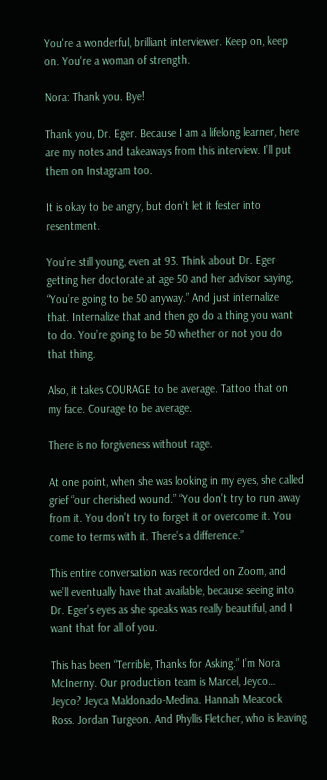You're a wonderful, brilliant interviewer. Keep on, keep on. You're a woman of strength.

Nora: Thank you. Bye!

Thank you, Dr. Eger. Because I am a lifelong learner, here are my notes and takeaways from this interview. I’ll put them on Instagram too.

It is okay to be angry, but don’t let it fester into resentment.

You’re still young, even at 93. Think about Dr. Eger getting her doctorate at age 50 and her advisor saying, “You’re going to be 50 anyway.” And just internalize that. Internalize that and then go do a thing you want to do. You’re going to be 50 whether or not you do that thing.

Also, it takes COURAGE to be average. Tattoo that on my face. Courage to be average.

There is no forgiveness without rage.

At one point, when she was looking in my eyes, she called grief “our cherished wound.” “You don’t try to run away from it. You don’t try to forget it or overcome it. You come to terms with it. There’s a difference.”

This entire conversation was recorded on Zoom, and we’ll eventually have that available, because seeing into Dr. Eger’s eyes as she speaks was really beautiful, and I want that for all of you.

This has been “Terrible, Thanks for Asking.” I’m Nora McInerny. Our production team is Marcel, Jeyco… Jeyco? Jeyca Maldonado-Medina. Hannah Meacock Ross. Jordan Turgeon. And Phyllis Fletcher, who is leaving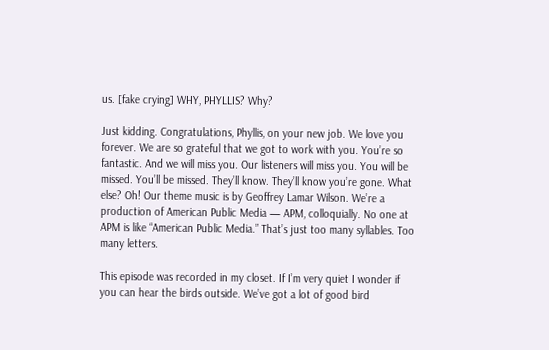us. [fake crying] WHY, PHYLLIS? Why?

Just kidding. Congratulations, Phyllis, on your new job. We love you forever. We are so grateful that we got to work with you. You’re so fantastic. And we will miss you. Our listeners will miss you. You will be missed. You’ll be missed. They’ll know. They’ll know you’re gone. What else? Oh! Our theme music is by Geoffrey Lamar Wilson. We’re a production of American Public Media — APM, colloquially. No one at APM is like “American Public Media.” That’s just too many syllables. Too many letters.

This episode was recorded in my closet. If I’m very quiet I wonder if you can hear the birds outside. We’ve got a lot of good bird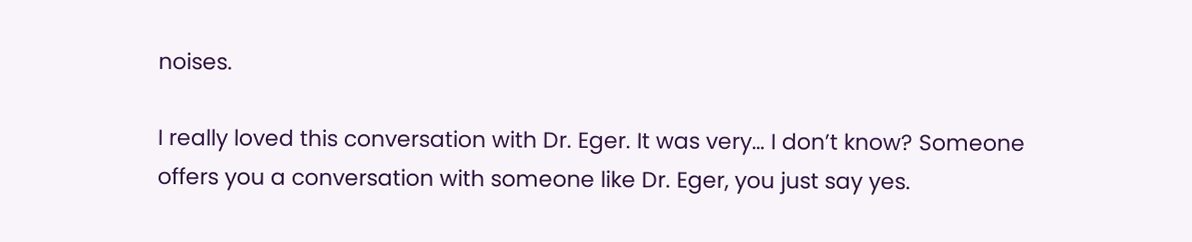noises.

I really loved this conversation with Dr. Eger. It was very… I don’t know? Someone offers you a conversation with someone like Dr. Eger, you just say yes.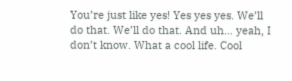You’re just like yes! Yes yes yes. We’ll do that. We’ll do that. And uh… yeah, I don’t know. What a cool life. Cool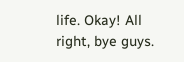life. Okay! All right, bye guys.